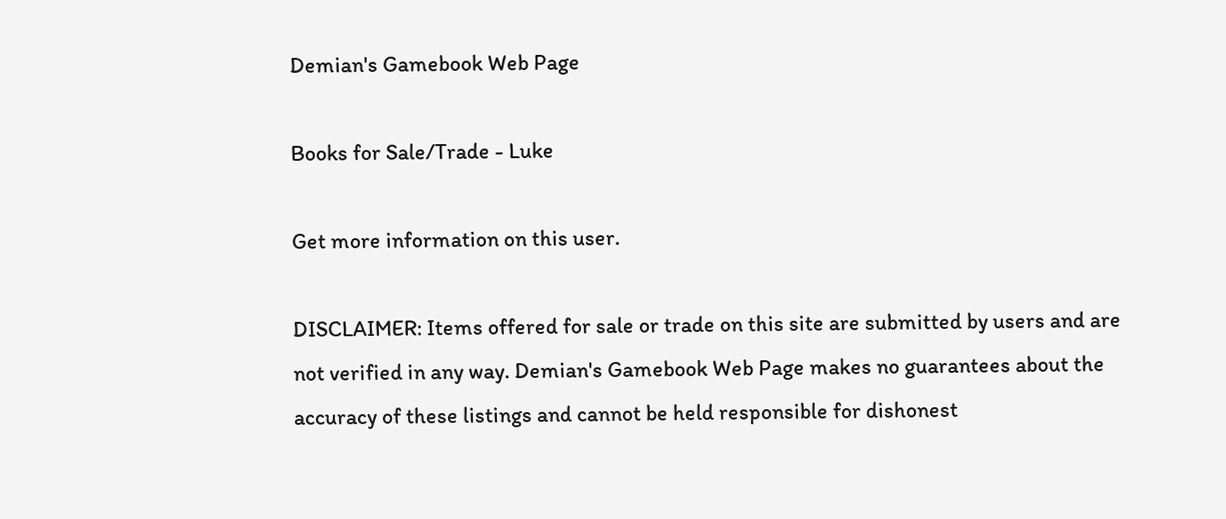Demian's Gamebook Web Page

Books for Sale/Trade - Luke

Get more information on this user.

DISCLAIMER: Items offered for sale or trade on this site are submitted by users and are not verified in any way. Demian's Gamebook Web Page makes no guarantees about the accuracy of these listings and cannot be held responsible for dishonest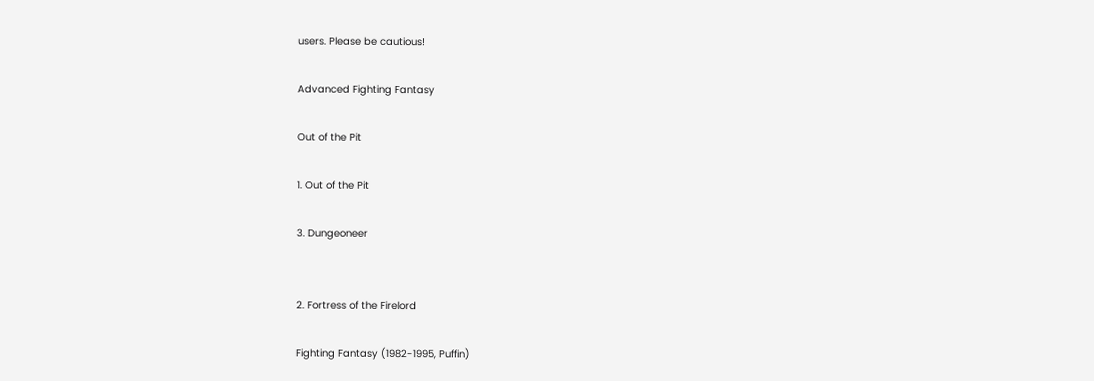users. Please be cautious!

Advanced Fighting Fantasy

Out of the Pit

1. Out of the Pit

3. Dungeoneer


2. Fortress of the Firelord

Fighting Fantasy (1982-1995, Puffin)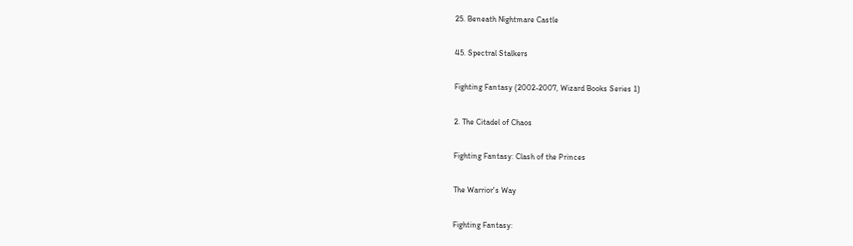25. Beneath Nightmare Castle

45. Spectral Stalkers

Fighting Fantasy (2002-2007, Wizard Books Series 1)

2. The Citadel of Chaos

Fighting Fantasy: Clash of the Princes

The Warrior's Way

Fighting Fantasy: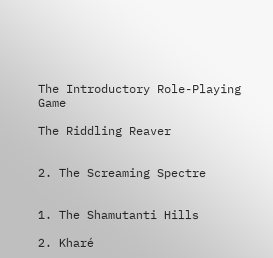The Introductory Role-Playing Game

The Riddling Reaver


2. The Screaming Spectre


1. The Shamutanti Hills

2. Kharé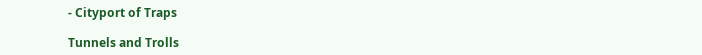- Cityport of Traps

Tunnels and Trolls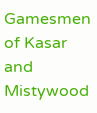Gamesmen of Kasar and Mistywood